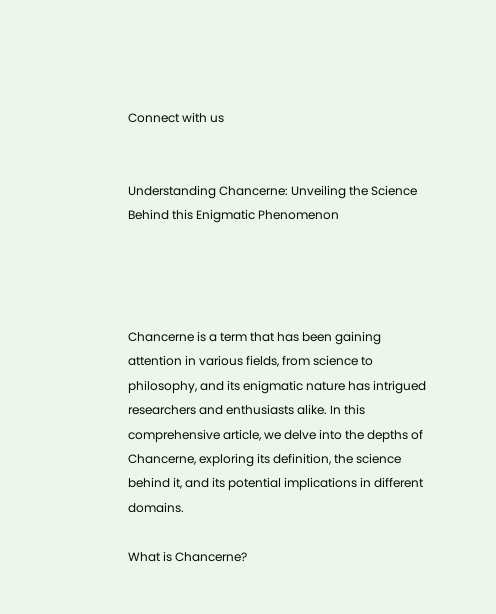Connect with us


Understanding Chancerne: Unveiling the Science Behind this Enigmatic Phenomenon




Chancerne is a term that has been gaining attention in various fields, from science to philosophy, and its enigmatic nature has intrigued researchers and enthusiasts alike. In this comprehensive article, we delve into the depths of Chancerne, exploring its definition, the science behind it, and its potential implications in different domains.

What is Chancerne?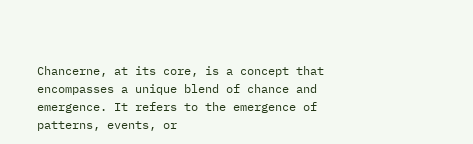Chancerne, at its core, is a concept that encompasses a unique blend of chance and emergence. It refers to the emergence of patterns, events, or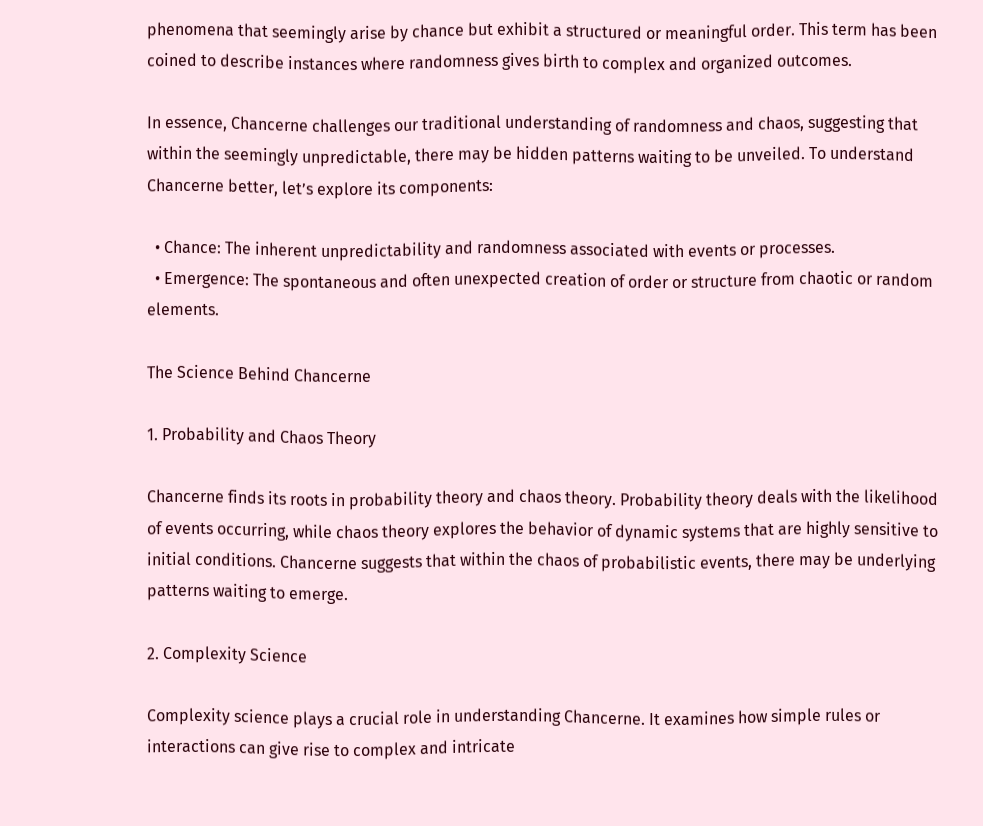phenomena that seemingly arise by chance but exhibit a structured or meaningful order. This term has been coined to describe instances where randomness gives birth to complex and organized outcomes.

In essence, Chancerne challenges our traditional understanding of randomness and chaos, suggesting that within the seemingly unpredictable, there may be hidden patterns waiting to be unveiled. To understand Chancerne better, let’s explore its components:

  • Chance: The inherent unpredictability and randomness associated with events or processes.
  • Emergence: The spontaneous and often unexpected creation of order or structure from chaotic or random elements.

The Science Behind Chancerne

1. Probability and Chaos Theory

Chancerne finds its roots in probability theory and chaos theory. Probability theory deals with the likelihood of events occurring, while chaos theory explores the behavior of dynamic systems that are highly sensitive to initial conditions. Chancerne suggests that within the chaos of probabilistic events, there may be underlying patterns waiting to emerge.

2. Complexity Science

Complexity science plays a crucial role in understanding Chancerne. It examines how simple rules or interactions can give rise to complex and intricate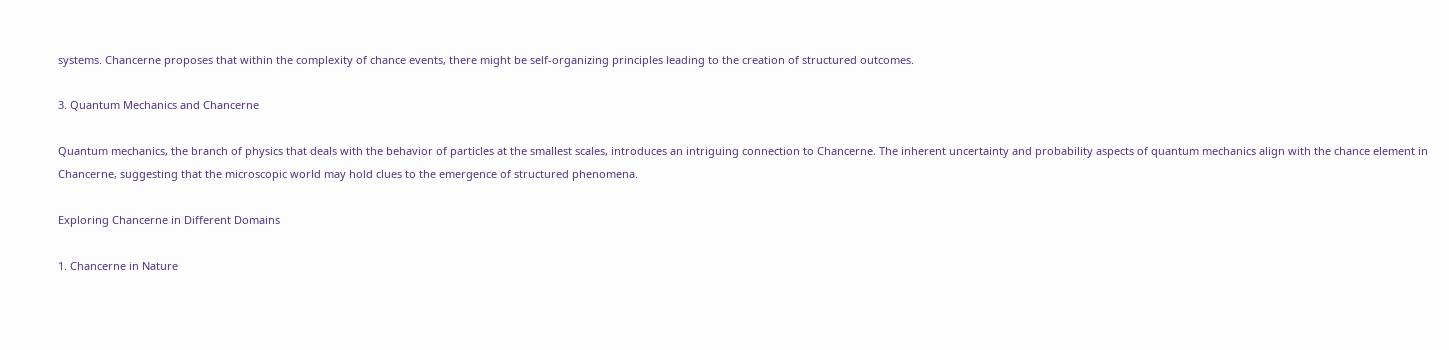systems. Chancerne proposes that within the complexity of chance events, there might be self-organizing principles leading to the creation of structured outcomes.

3. Quantum Mechanics and Chancerne

Quantum mechanics, the branch of physics that deals with the behavior of particles at the smallest scales, introduces an intriguing connection to Chancerne. The inherent uncertainty and probability aspects of quantum mechanics align with the chance element in Chancerne, suggesting that the microscopic world may hold clues to the emergence of structured phenomena.

Exploring Chancerne in Different Domains

1. Chancerne in Nature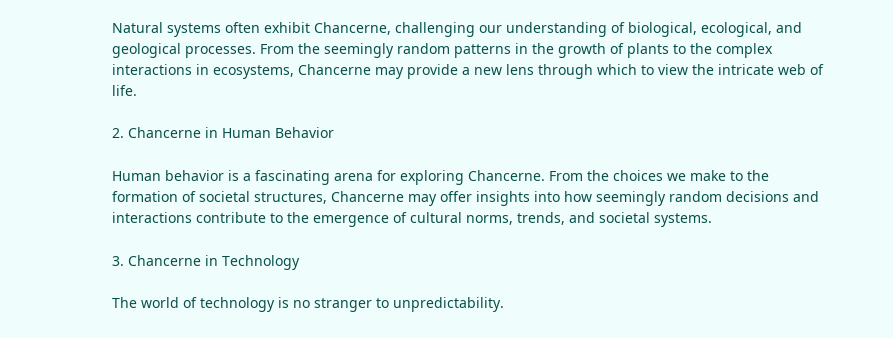Natural systems often exhibit Chancerne, challenging our understanding of biological, ecological, and geological processes. From the seemingly random patterns in the growth of plants to the complex interactions in ecosystems, Chancerne may provide a new lens through which to view the intricate web of life.

2. Chancerne in Human Behavior

Human behavior is a fascinating arena for exploring Chancerne. From the choices we make to the formation of societal structures, Chancerne may offer insights into how seemingly random decisions and interactions contribute to the emergence of cultural norms, trends, and societal systems.

3. Chancerne in Technology

The world of technology is no stranger to unpredictability.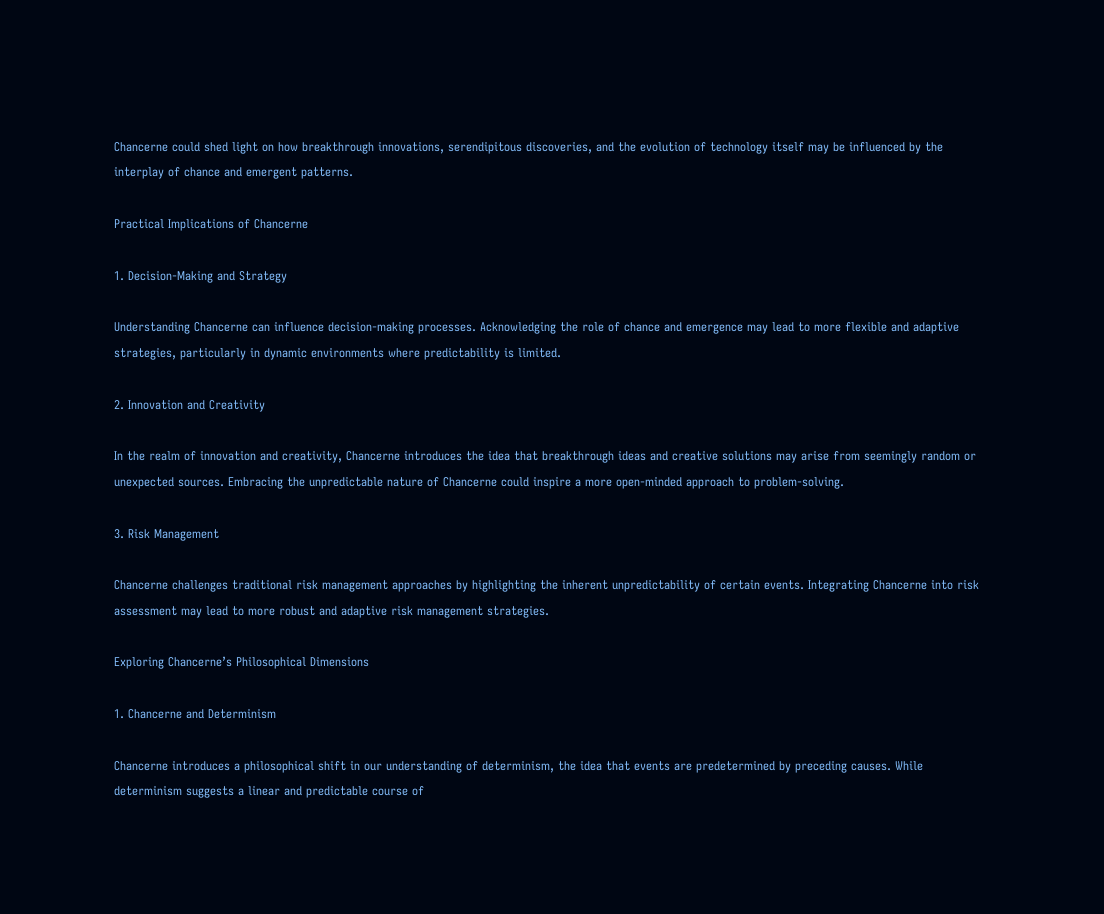Chancerne could shed light on how breakthrough innovations, serendipitous discoveries, and the evolution of technology itself may be influenced by the interplay of chance and emergent patterns.

Practical Implications of Chancerne

1. Decision-Making and Strategy

Understanding Chancerne can influence decision-making processes. Acknowledging the role of chance and emergence may lead to more flexible and adaptive strategies, particularly in dynamic environments where predictability is limited.

2. Innovation and Creativity

In the realm of innovation and creativity, Chancerne introduces the idea that breakthrough ideas and creative solutions may arise from seemingly random or unexpected sources. Embracing the unpredictable nature of Chancerne could inspire a more open-minded approach to problem-solving.

3. Risk Management

Chancerne challenges traditional risk management approaches by highlighting the inherent unpredictability of certain events. Integrating Chancerne into risk assessment may lead to more robust and adaptive risk management strategies.

Exploring Chancerne’s Philosophical Dimensions

1. Chancerne and Determinism

Chancerne introduces a philosophical shift in our understanding of determinism, the idea that events are predetermined by preceding causes. While determinism suggests a linear and predictable course of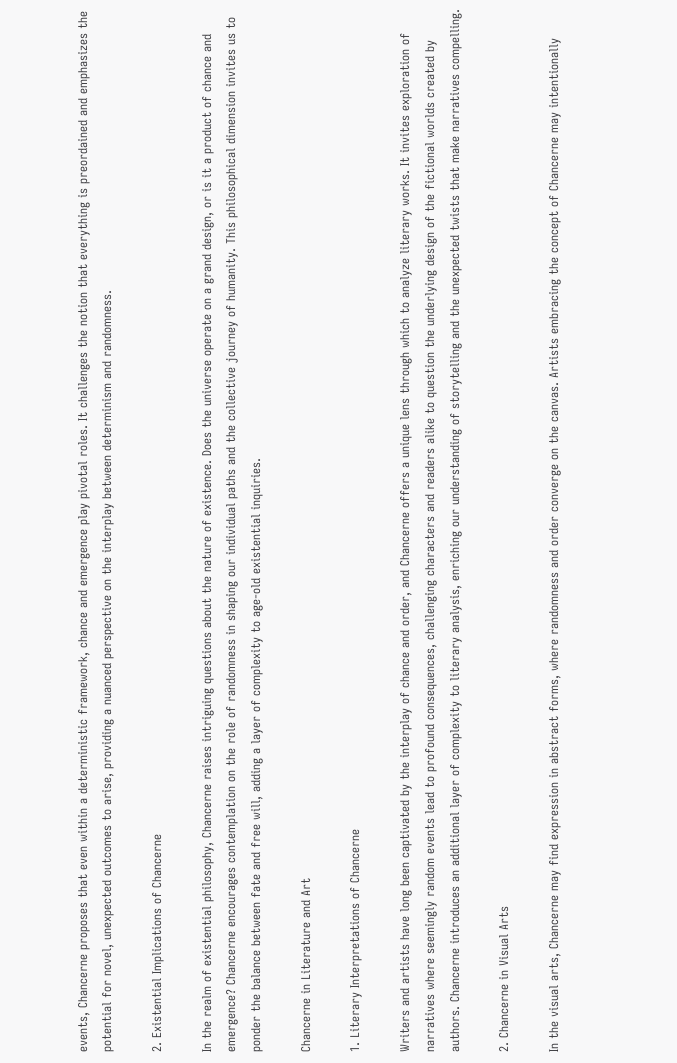events, Chancerne proposes that even within a deterministic framework, chance and emergence play pivotal roles. It challenges the notion that everything is preordained and emphasizes the potential for novel, unexpected outcomes to arise, providing a nuanced perspective on the interplay between determinism and randomness.

2. Existential Implications of Chancerne

In the realm of existential philosophy, Chancerne raises intriguing questions about the nature of existence. Does the universe operate on a grand design, or is it a product of chance and emergence? Chancerne encourages contemplation on the role of randomness in shaping our individual paths and the collective journey of humanity. This philosophical dimension invites us to ponder the balance between fate and free will, adding a layer of complexity to age-old existential inquiries.

Chancerne in Literature and Art

1. Literary Interpretations of Chancerne

Writers and artists have long been captivated by the interplay of chance and order, and Chancerne offers a unique lens through which to analyze literary works. It invites exploration of narratives where seemingly random events lead to profound consequences, challenging characters and readers alike to question the underlying design of the fictional worlds created by authors. Chancerne introduces an additional layer of complexity to literary analysis, enriching our understanding of storytelling and the unexpected twists that make narratives compelling.

2. Chancerne in Visual Arts

In the visual arts, Chancerne may find expression in abstract forms, where randomness and order converge on the canvas. Artists embracing the concept of Chancerne may intentionally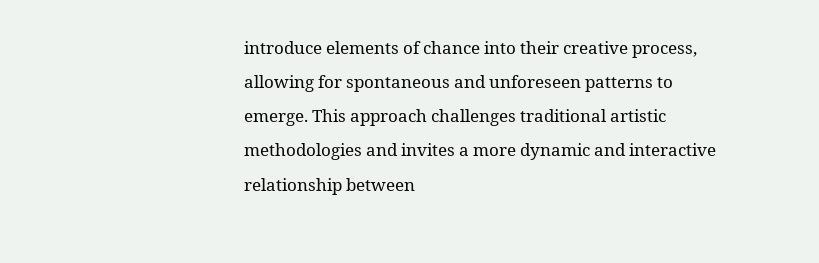introduce elements of chance into their creative process, allowing for spontaneous and unforeseen patterns to emerge. This approach challenges traditional artistic methodologies and invites a more dynamic and interactive relationship between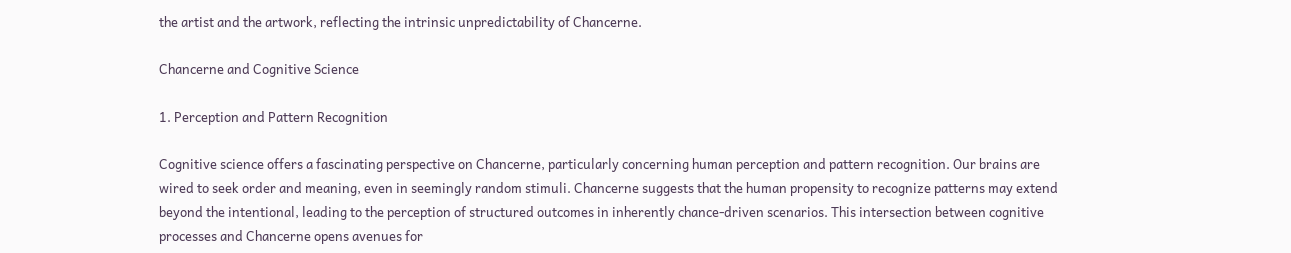the artist and the artwork, reflecting the intrinsic unpredictability of Chancerne.

Chancerne and Cognitive Science

1. Perception and Pattern Recognition

Cognitive science offers a fascinating perspective on Chancerne, particularly concerning human perception and pattern recognition. Our brains are wired to seek order and meaning, even in seemingly random stimuli. Chancerne suggests that the human propensity to recognize patterns may extend beyond the intentional, leading to the perception of structured outcomes in inherently chance-driven scenarios. This intersection between cognitive processes and Chancerne opens avenues for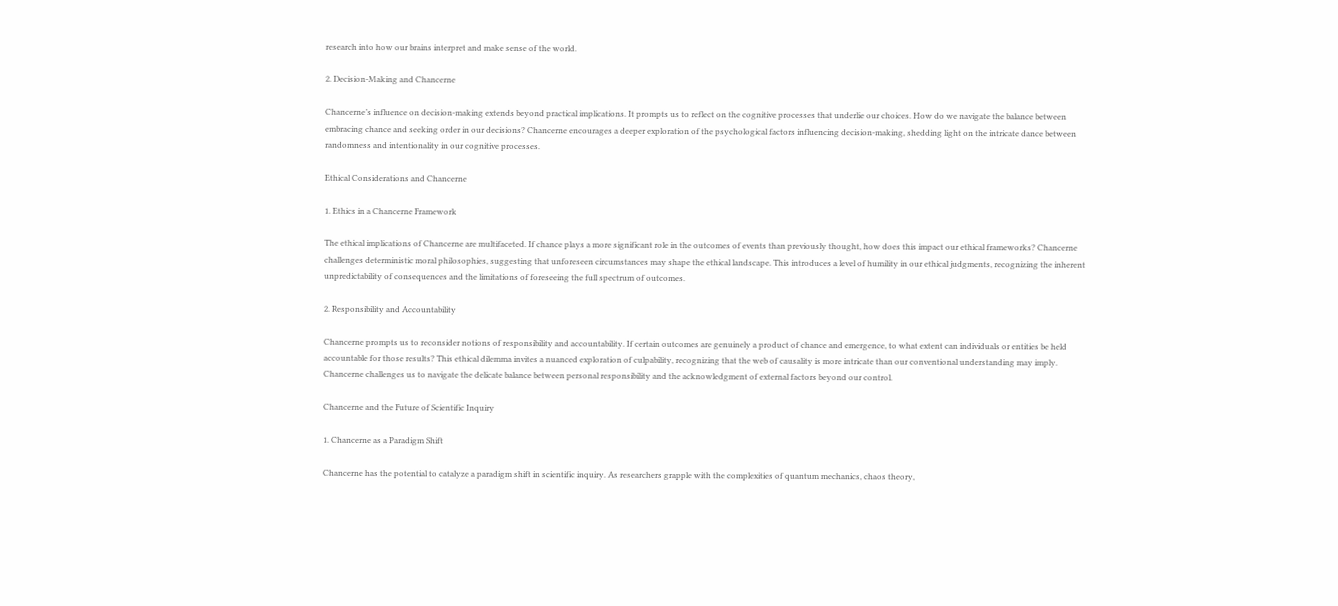research into how our brains interpret and make sense of the world.

2. Decision-Making and Chancerne

Chancerne’s influence on decision-making extends beyond practical implications. It prompts us to reflect on the cognitive processes that underlie our choices. How do we navigate the balance between embracing chance and seeking order in our decisions? Chancerne encourages a deeper exploration of the psychological factors influencing decision-making, shedding light on the intricate dance between randomness and intentionality in our cognitive processes.

Ethical Considerations and Chancerne

1. Ethics in a Chancerne Framework

The ethical implications of Chancerne are multifaceted. If chance plays a more significant role in the outcomes of events than previously thought, how does this impact our ethical frameworks? Chancerne challenges deterministic moral philosophies, suggesting that unforeseen circumstances may shape the ethical landscape. This introduces a level of humility in our ethical judgments, recognizing the inherent unpredictability of consequences and the limitations of foreseeing the full spectrum of outcomes.

2. Responsibility and Accountability

Chancerne prompts us to reconsider notions of responsibility and accountability. If certain outcomes are genuinely a product of chance and emergence, to what extent can individuals or entities be held accountable for those results? This ethical dilemma invites a nuanced exploration of culpability, recognizing that the web of causality is more intricate than our conventional understanding may imply. Chancerne challenges us to navigate the delicate balance between personal responsibility and the acknowledgment of external factors beyond our control.

Chancerne and the Future of Scientific Inquiry

1. Chancerne as a Paradigm Shift

Chancerne has the potential to catalyze a paradigm shift in scientific inquiry. As researchers grapple with the complexities of quantum mechanics, chaos theory,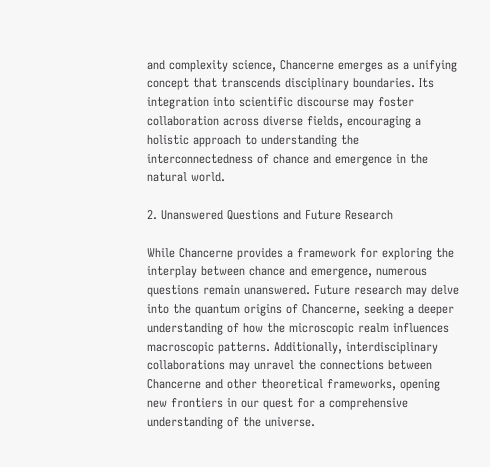and complexity science, Chancerne emerges as a unifying concept that transcends disciplinary boundaries. Its integration into scientific discourse may foster collaboration across diverse fields, encouraging a holistic approach to understanding the interconnectedness of chance and emergence in the natural world.

2. Unanswered Questions and Future Research

While Chancerne provides a framework for exploring the interplay between chance and emergence, numerous questions remain unanswered. Future research may delve into the quantum origins of Chancerne, seeking a deeper understanding of how the microscopic realm influences macroscopic patterns. Additionally, interdisciplinary collaborations may unravel the connections between Chancerne and other theoretical frameworks, opening new frontiers in our quest for a comprehensive understanding of the universe.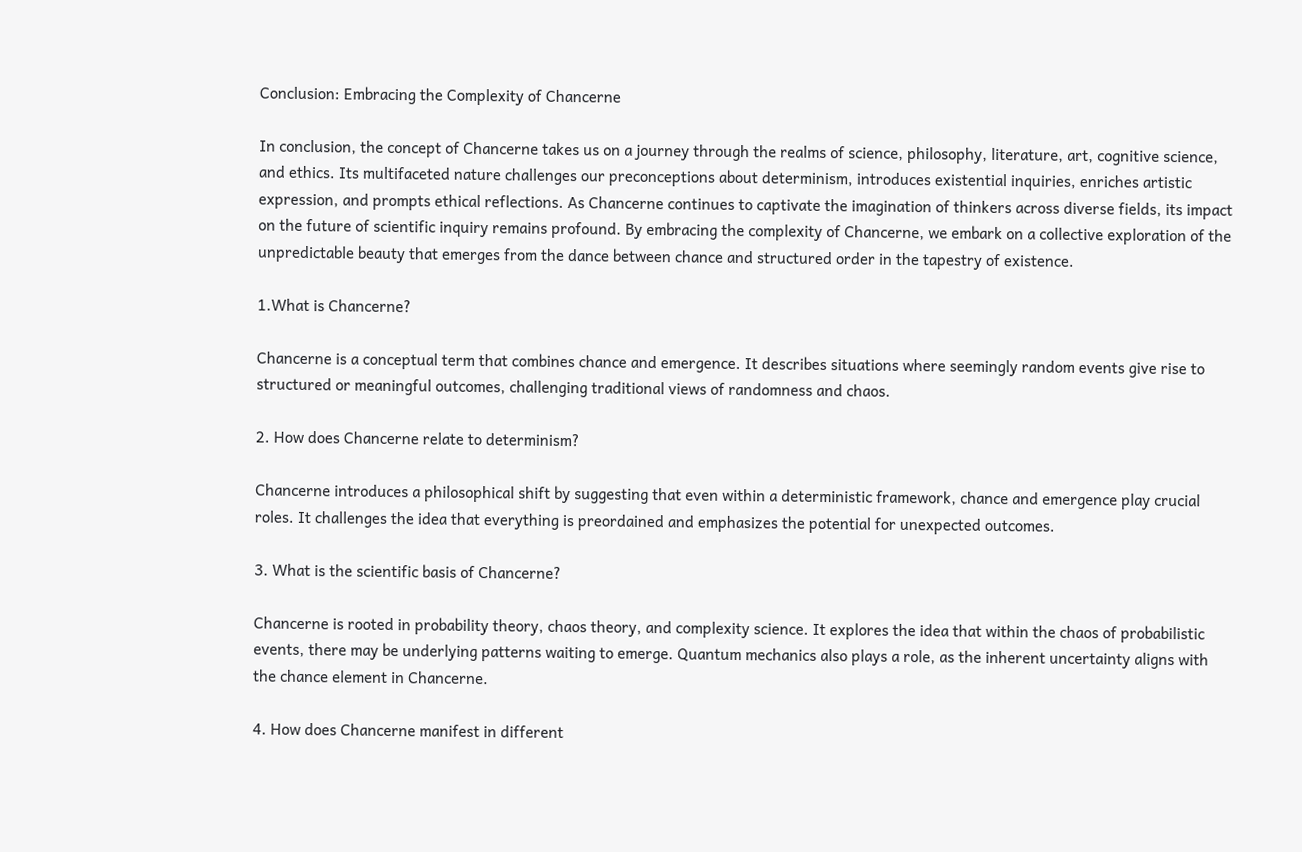Conclusion: Embracing the Complexity of Chancerne

In conclusion, the concept of Chancerne takes us on a journey through the realms of science, philosophy, literature, art, cognitive science, and ethics. Its multifaceted nature challenges our preconceptions about determinism, introduces existential inquiries, enriches artistic expression, and prompts ethical reflections. As Chancerne continues to captivate the imagination of thinkers across diverse fields, its impact on the future of scientific inquiry remains profound. By embracing the complexity of Chancerne, we embark on a collective exploration of the unpredictable beauty that emerges from the dance between chance and structured order in the tapestry of existence.

1.What is Chancerne?

Chancerne is a conceptual term that combines chance and emergence. It describes situations where seemingly random events give rise to structured or meaningful outcomes, challenging traditional views of randomness and chaos.

2. How does Chancerne relate to determinism?

Chancerne introduces a philosophical shift by suggesting that even within a deterministic framework, chance and emergence play crucial roles. It challenges the idea that everything is preordained and emphasizes the potential for unexpected outcomes.

3. What is the scientific basis of Chancerne?

Chancerne is rooted in probability theory, chaos theory, and complexity science. It explores the idea that within the chaos of probabilistic events, there may be underlying patterns waiting to emerge. Quantum mechanics also plays a role, as the inherent uncertainty aligns with the chance element in Chancerne.

4. How does Chancerne manifest in different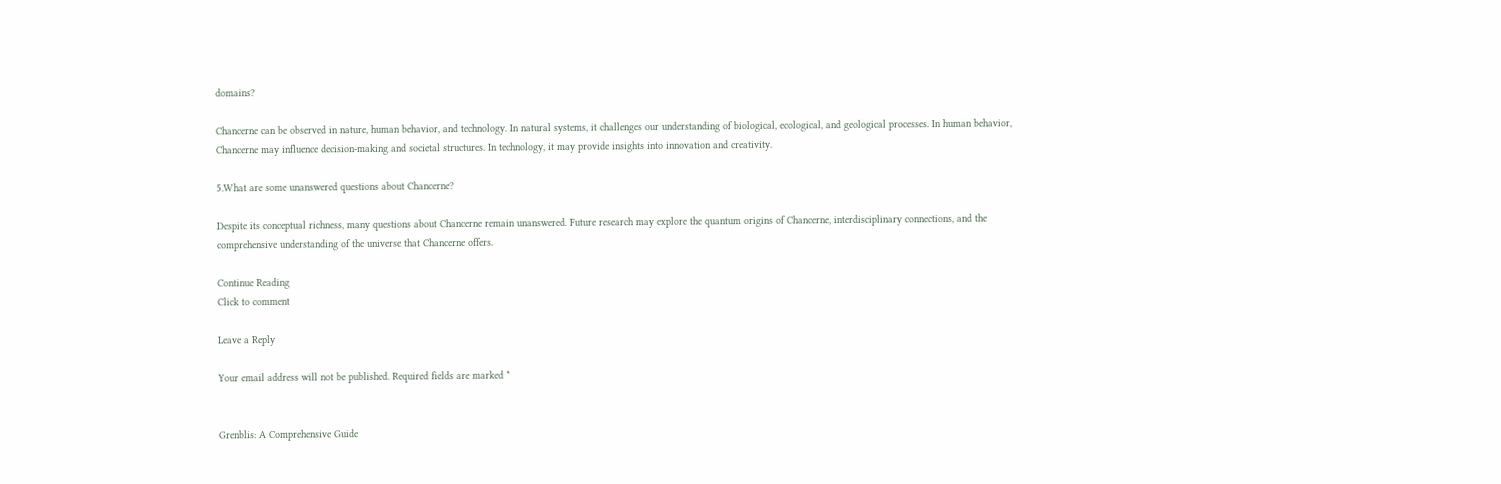domains?

Chancerne can be observed in nature, human behavior, and technology. In natural systems, it challenges our understanding of biological, ecological, and geological processes. In human behavior, Chancerne may influence decision-making and societal structures. In technology, it may provide insights into innovation and creativity.

5.What are some unanswered questions about Chancerne?

Despite its conceptual richness, many questions about Chancerne remain unanswered. Future research may explore the quantum origins of Chancerne, interdisciplinary connections, and the comprehensive understanding of the universe that Chancerne offers.

Continue Reading
Click to comment

Leave a Reply

Your email address will not be published. Required fields are marked *


Grenblis: A Comprehensive Guide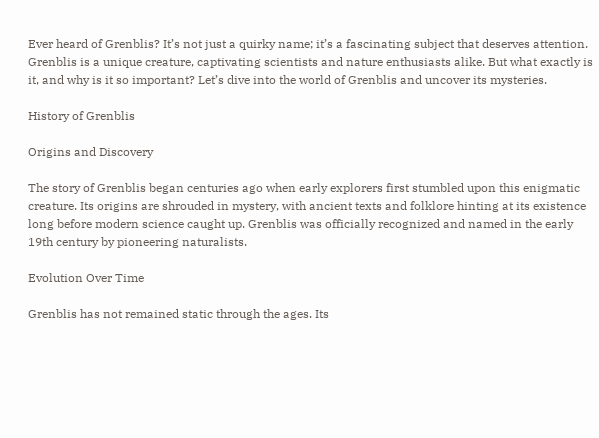Ever heard of Grenblis? It’s not just a quirky name; it’s a fascinating subject that deserves attention. Grenblis is a unique creature, captivating scientists and nature enthusiasts alike. But what exactly is it, and why is it so important? Let’s dive into the world of Grenblis and uncover its mysteries.

History of Grenblis

Origins and Discovery

The story of Grenblis began centuries ago when early explorers first stumbled upon this enigmatic creature. Its origins are shrouded in mystery, with ancient texts and folklore hinting at its existence long before modern science caught up. Grenblis was officially recognized and named in the early 19th century by pioneering naturalists.

Evolution Over Time

Grenblis has not remained static through the ages. Its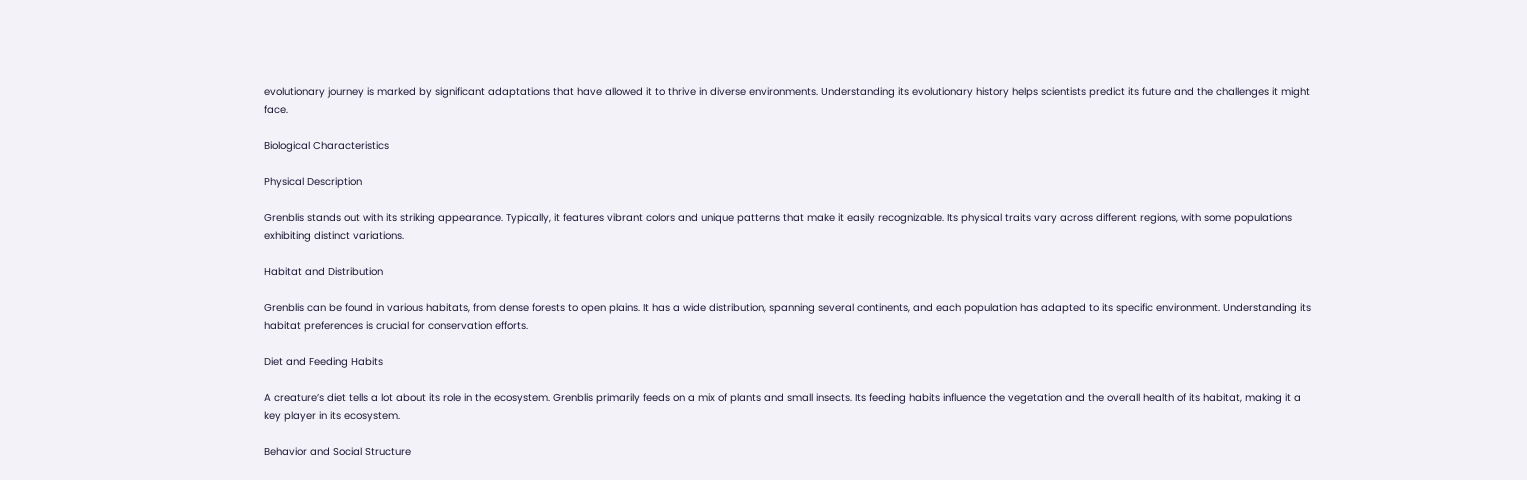evolutionary journey is marked by significant adaptations that have allowed it to thrive in diverse environments. Understanding its evolutionary history helps scientists predict its future and the challenges it might face.

Biological Characteristics

Physical Description

Grenblis stands out with its striking appearance. Typically, it features vibrant colors and unique patterns that make it easily recognizable. Its physical traits vary across different regions, with some populations exhibiting distinct variations.

Habitat and Distribution

Grenblis can be found in various habitats, from dense forests to open plains. It has a wide distribution, spanning several continents, and each population has adapted to its specific environment. Understanding its habitat preferences is crucial for conservation efforts.

Diet and Feeding Habits

A creature’s diet tells a lot about its role in the ecosystem. Grenblis primarily feeds on a mix of plants and small insects. Its feeding habits influence the vegetation and the overall health of its habitat, making it a key player in its ecosystem.

Behavior and Social Structure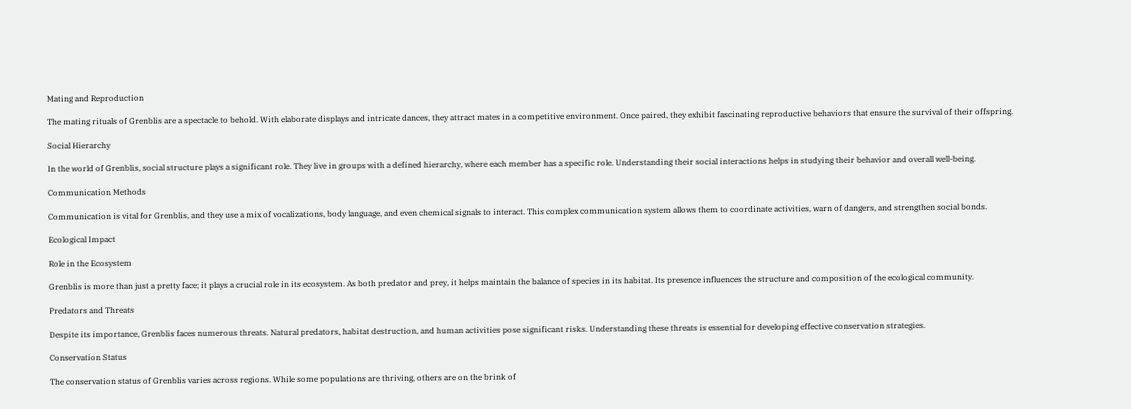Mating and Reproduction

The mating rituals of Grenblis are a spectacle to behold. With elaborate displays and intricate dances, they attract mates in a competitive environment. Once paired, they exhibit fascinating reproductive behaviors that ensure the survival of their offspring.

Social Hierarchy

In the world of Grenblis, social structure plays a significant role. They live in groups with a defined hierarchy, where each member has a specific role. Understanding their social interactions helps in studying their behavior and overall well-being.

Communication Methods

Communication is vital for Grenblis, and they use a mix of vocalizations, body language, and even chemical signals to interact. This complex communication system allows them to coordinate activities, warn of dangers, and strengthen social bonds.

Ecological Impact

Role in the Ecosystem

Grenblis is more than just a pretty face; it plays a crucial role in its ecosystem. As both predator and prey, it helps maintain the balance of species in its habitat. Its presence influences the structure and composition of the ecological community.

Predators and Threats

Despite its importance, Grenblis faces numerous threats. Natural predators, habitat destruction, and human activities pose significant risks. Understanding these threats is essential for developing effective conservation strategies.

Conservation Status

The conservation status of Grenblis varies across regions. While some populations are thriving, others are on the brink of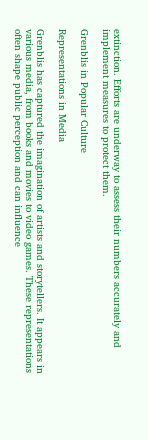extinction. Efforts are underway to assess their numbers accurately and implement measures to protect them.

Grenblis in Popular Culture

Representations in Media

Grenblis has captured the imagination of artists and storytellers. It appears in various media, from books and movies to video games. These representations often shape public perception and can influence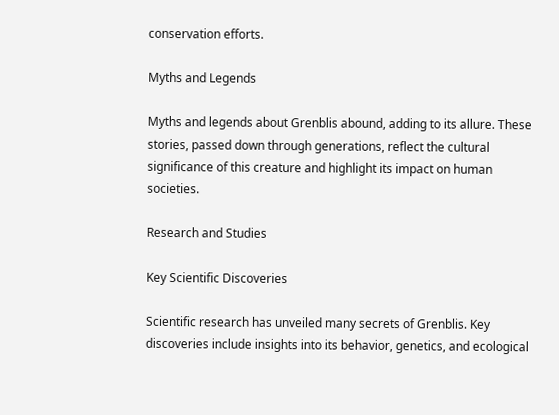conservation efforts.

Myths and Legends

Myths and legends about Grenblis abound, adding to its allure. These stories, passed down through generations, reflect the cultural significance of this creature and highlight its impact on human societies.

Research and Studies

Key Scientific Discoveries

Scientific research has unveiled many secrets of Grenblis. Key discoveries include insights into its behavior, genetics, and ecological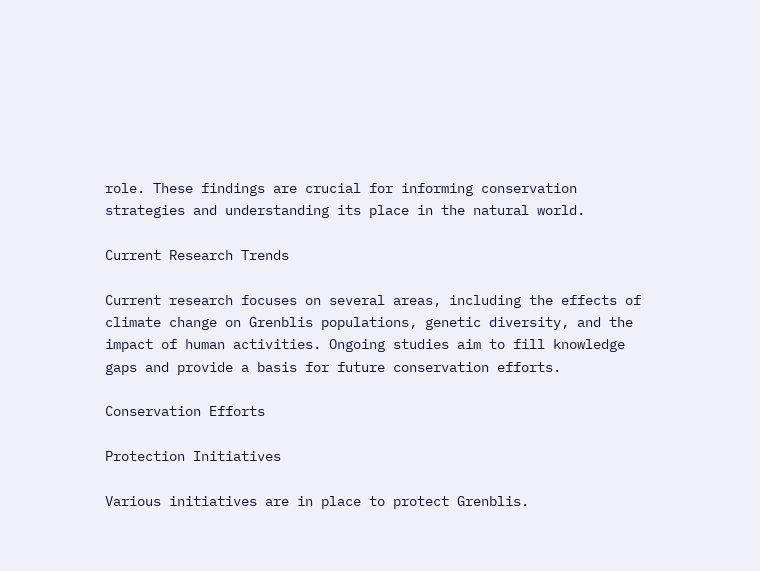role. These findings are crucial for informing conservation strategies and understanding its place in the natural world.

Current Research Trends

Current research focuses on several areas, including the effects of climate change on Grenblis populations, genetic diversity, and the impact of human activities. Ongoing studies aim to fill knowledge gaps and provide a basis for future conservation efforts.

Conservation Efforts

Protection Initiatives

Various initiatives are in place to protect Grenblis.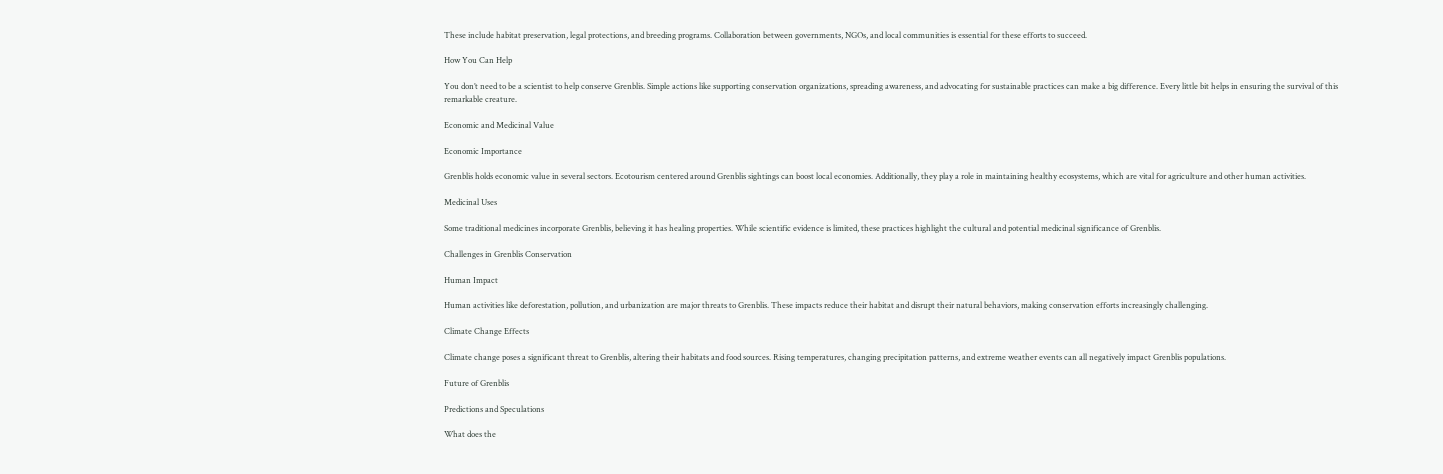These include habitat preservation, legal protections, and breeding programs. Collaboration between governments, NGOs, and local communities is essential for these efforts to succeed.

How You Can Help

You don’t need to be a scientist to help conserve Grenblis. Simple actions like supporting conservation organizations, spreading awareness, and advocating for sustainable practices can make a big difference. Every little bit helps in ensuring the survival of this remarkable creature.

Economic and Medicinal Value

Economic Importance

Grenblis holds economic value in several sectors. Ecotourism centered around Grenblis sightings can boost local economies. Additionally, they play a role in maintaining healthy ecosystems, which are vital for agriculture and other human activities.

Medicinal Uses

Some traditional medicines incorporate Grenblis, believing it has healing properties. While scientific evidence is limited, these practices highlight the cultural and potential medicinal significance of Grenblis.

Challenges in Grenblis Conservation

Human Impact

Human activities like deforestation, pollution, and urbanization are major threats to Grenblis. These impacts reduce their habitat and disrupt their natural behaviors, making conservation efforts increasingly challenging.

Climate Change Effects

Climate change poses a significant threat to Grenblis, altering their habitats and food sources. Rising temperatures, changing precipitation patterns, and extreme weather events can all negatively impact Grenblis populations.

Future of Grenblis

Predictions and Speculations

What does the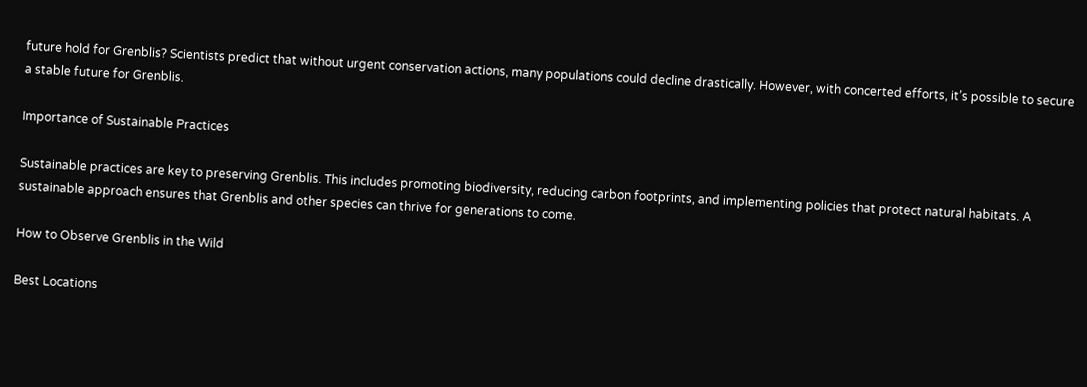future hold for Grenblis? Scientists predict that without urgent conservation actions, many populations could decline drastically. However, with concerted efforts, it’s possible to secure a stable future for Grenblis.

Importance of Sustainable Practices

Sustainable practices are key to preserving Grenblis. This includes promoting biodiversity, reducing carbon footprints, and implementing policies that protect natural habitats. A sustainable approach ensures that Grenblis and other species can thrive for generations to come.

How to Observe Grenblis in the Wild

Best Locations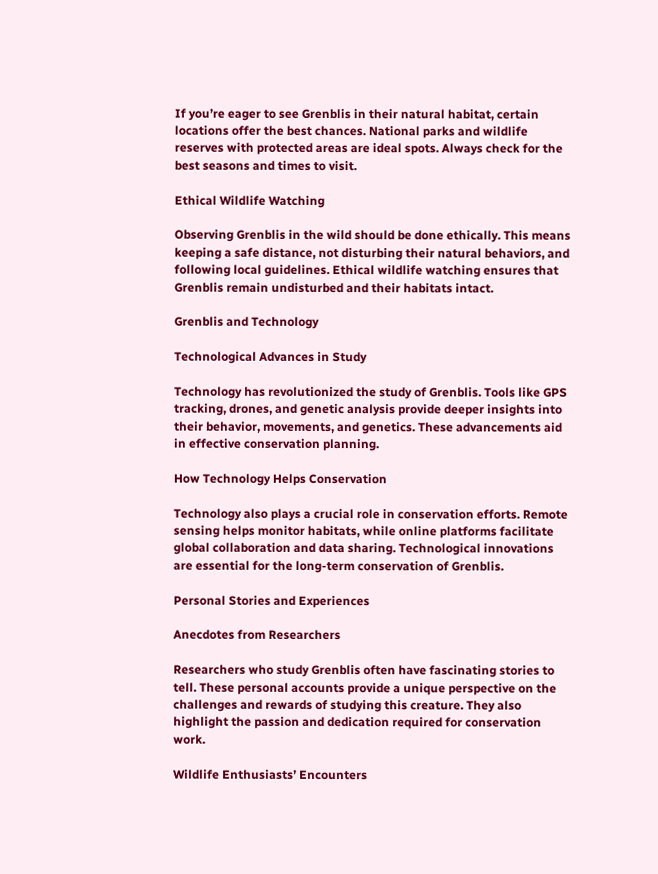If you’re eager to see Grenblis in their natural habitat, certain locations offer the best chances. National parks and wildlife reserves with protected areas are ideal spots. Always check for the best seasons and times to visit.

Ethical Wildlife Watching

Observing Grenblis in the wild should be done ethically. This means keeping a safe distance, not disturbing their natural behaviors, and following local guidelines. Ethical wildlife watching ensures that Grenblis remain undisturbed and their habitats intact.

Grenblis and Technology

Technological Advances in Study

Technology has revolutionized the study of Grenblis. Tools like GPS tracking, drones, and genetic analysis provide deeper insights into their behavior, movements, and genetics. These advancements aid in effective conservation planning.

How Technology Helps Conservation

Technology also plays a crucial role in conservation efforts. Remote sensing helps monitor habitats, while online platforms facilitate global collaboration and data sharing. Technological innovations are essential for the long-term conservation of Grenblis.

Personal Stories and Experiences

Anecdotes from Researchers

Researchers who study Grenblis often have fascinating stories to tell. These personal accounts provide a unique perspective on the challenges and rewards of studying this creature. They also highlight the passion and dedication required for conservation work.

Wildlife Enthusiasts’ Encounters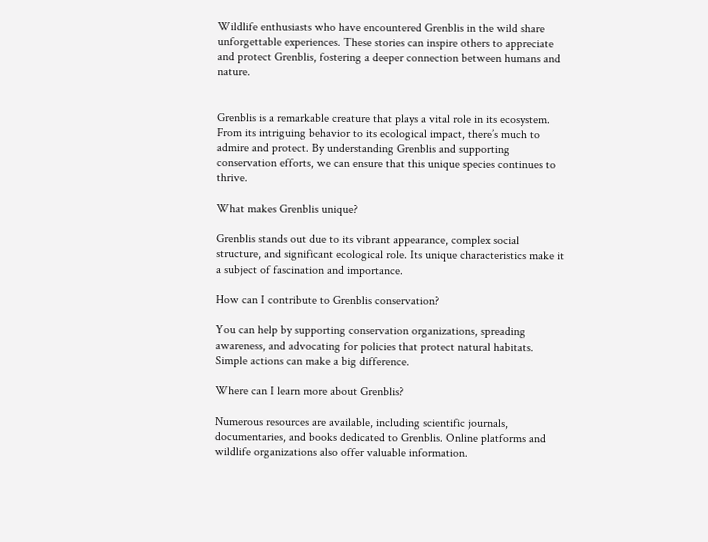Wildlife enthusiasts who have encountered Grenblis in the wild share unforgettable experiences. These stories can inspire others to appreciate and protect Grenblis, fostering a deeper connection between humans and nature.


Grenblis is a remarkable creature that plays a vital role in its ecosystem. From its intriguing behavior to its ecological impact, there’s much to admire and protect. By understanding Grenblis and supporting conservation efforts, we can ensure that this unique species continues to thrive.

What makes Grenblis unique?

Grenblis stands out due to its vibrant appearance, complex social structure, and significant ecological role. Its unique characteristics make it a subject of fascination and importance.

How can I contribute to Grenblis conservation?

You can help by supporting conservation organizations, spreading awareness, and advocating for policies that protect natural habitats. Simple actions can make a big difference.

Where can I learn more about Grenblis?

Numerous resources are available, including scientific journals, documentaries, and books dedicated to Grenblis. Online platforms and wildlife organizations also offer valuable information.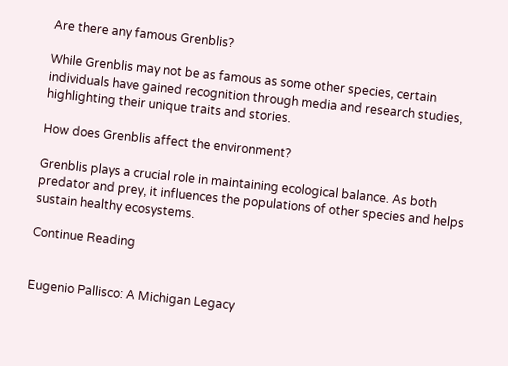Are there any famous Grenblis?

While Grenblis may not be as famous as some other species, certain individuals have gained recognition through media and research studies, highlighting their unique traits and stories.

How does Grenblis affect the environment?

Grenblis plays a crucial role in maintaining ecological balance. As both predator and prey, it influences the populations of other species and helps sustain healthy ecosystems.

Continue Reading


Eugenio Pallisco: A Michigan Legacy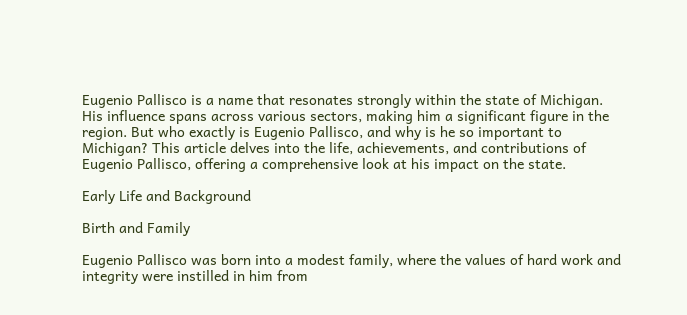Eugenio Pallisco is a name that resonates strongly within the state of Michigan. His influence spans across various sectors, making him a significant figure in the region. But who exactly is Eugenio Pallisco, and why is he so important to Michigan? This article delves into the life, achievements, and contributions of Eugenio Pallisco, offering a comprehensive look at his impact on the state.

Early Life and Background

Birth and Family

Eugenio Pallisco was born into a modest family, where the values of hard work and integrity were instilled in him from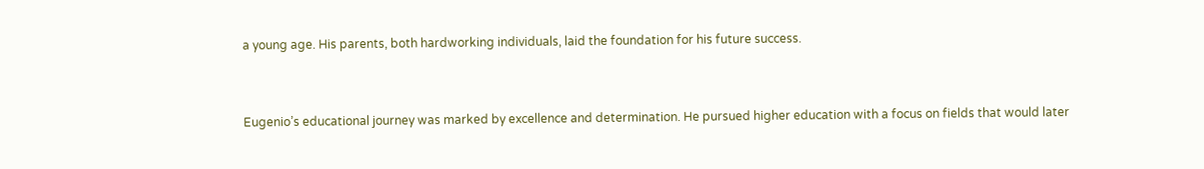a young age. His parents, both hardworking individuals, laid the foundation for his future success.


Eugenio’s educational journey was marked by excellence and determination. He pursued higher education with a focus on fields that would later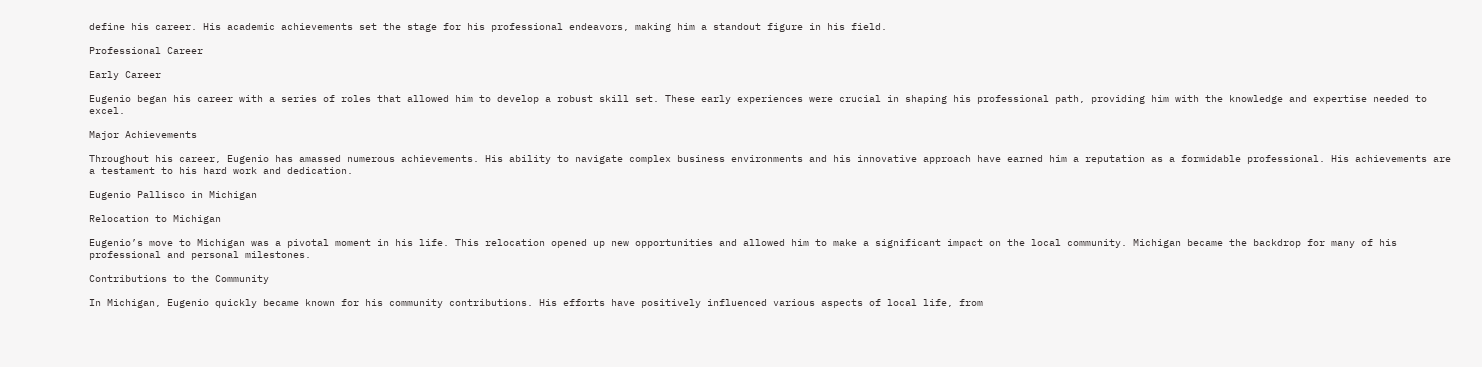define his career. His academic achievements set the stage for his professional endeavors, making him a standout figure in his field.

Professional Career

Early Career

Eugenio began his career with a series of roles that allowed him to develop a robust skill set. These early experiences were crucial in shaping his professional path, providing him with the knowledge and expertise needed to excel.

Major Achievements

Throughout his career, Eugenio has amassed numerous achievements. His ability to navigate complex business environments and his innovative approach have earned him a reputation as a formidable professional. His achievements are a testament to his hard work and dedication.

Eugenio Pallisco in Michigan

Relocation to Michigan

Eugenio’s move to Michigan was a pivotal moment in his life. This relocation opened up new opportunities and allowed him to make a significant impact on the local community. Michigan became the backdrop for many of his professional and personal milestones.

Contributions to the Community

In Michigan, Eugenio quickly became known for his community contributions. His efforts have positively influenced various aspects of local life, from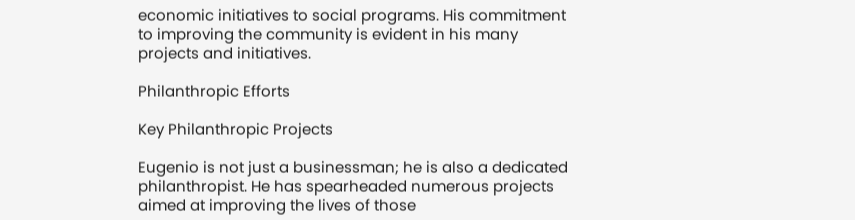economic initiatives to social programs. His commitment to improving the community is evident in his many projects and initiatives.

Philanthropic Efforts

Key Philanthropic Projects

Eugenio is not just a businessman; he is also a dedicated philanthropist. He has spearheaded numerous projects aimed at improving the lives of those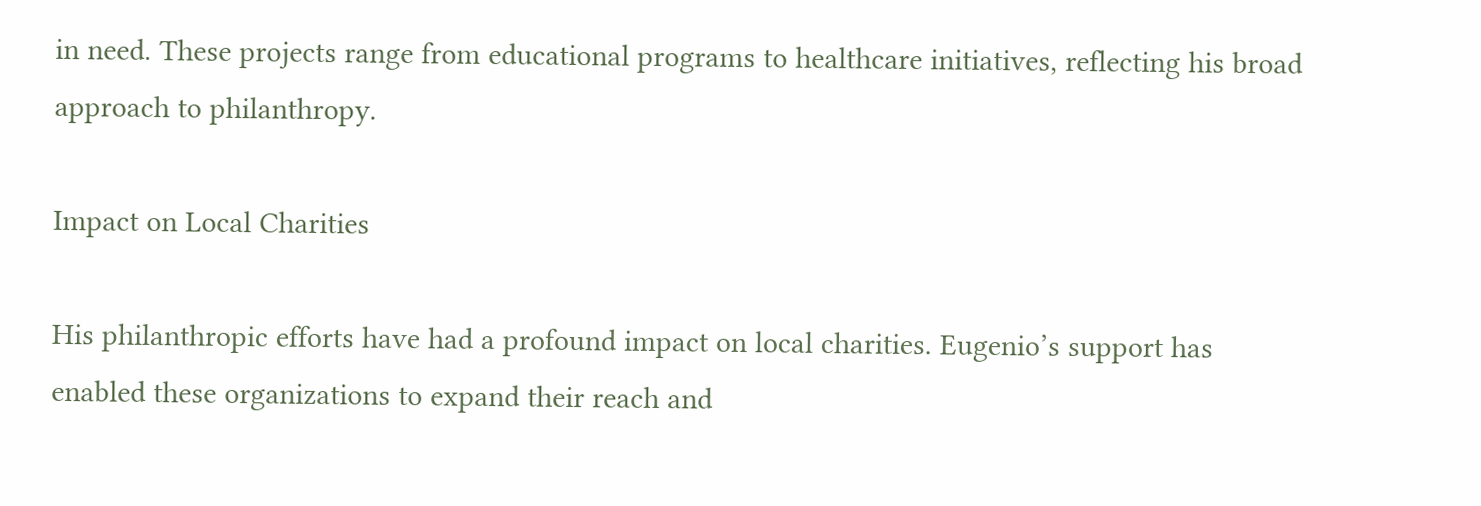in need. These projects range from educational programs to healthcare initiatives, reflecting his broad approach to philanthropy.

Impact on Local Charities

His philanthropic efforts have had a profound impact on local charities. Eugenio’s support has enabled these organizations to expand their reach and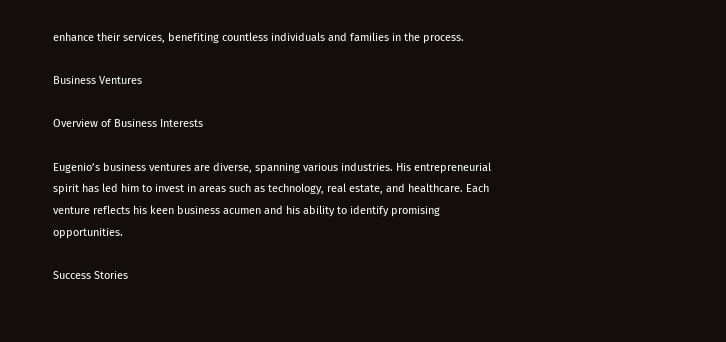enhance their services, benefiting countless individuals and families in the process.

Business Ventures

Overview of Business Interests

Eugenio’s business ventures are diverse, spanning various industries. His entrepreneurial spirit has led him to invest in areas such as technology, real estate, and healthcare. Each venture reflects his keen business acumen and his ability to identify promising opportunities.

Success Stories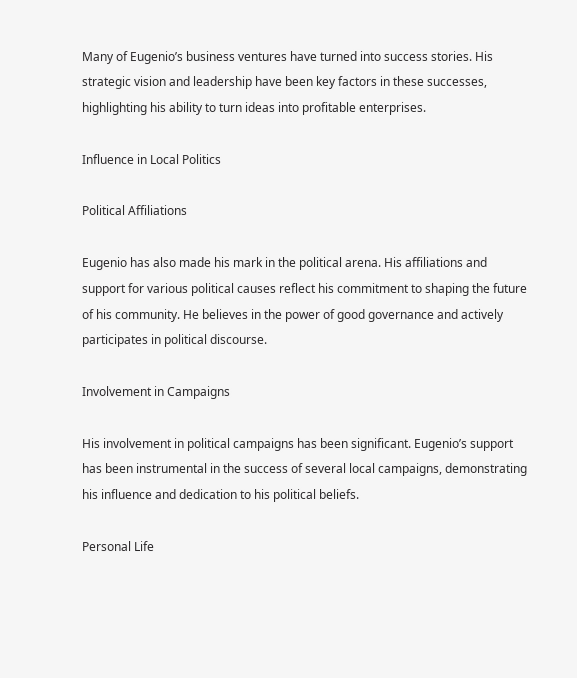Many of Eugenio’s business ventures have turned into success stories. His strategic vision and leadership have been key factors in these successes, highlighting his ability to turn ideas into profitable enterprises.

Influence in Local Politics

Political Affiliations

Eugenio has also made his mark in the political arena. His affiliations and support for various political causes reflect his commitment to shaping the future of his community. He believes in the power of good governance and actively participates in political discourse.

Involvement in Campaigns

His involvement in political campaigns has been significant. Eugenio’s support has been instrumental in the success of several local campaigns, demonstrating his influence and dedication to his political beliefs.

Personal Life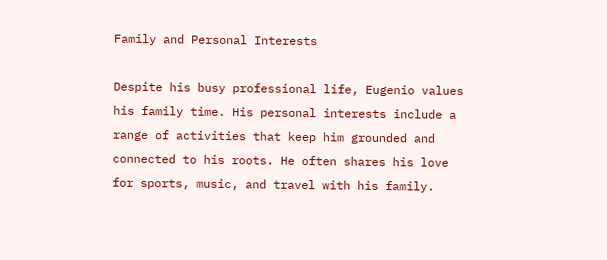Family and Personal Interests

Despite his busy professional life, Eugenio values his family time. His personal interests include a range of activities that keep him grounded and connected to his roots. He often shares his love for sports, music, and travel with his family.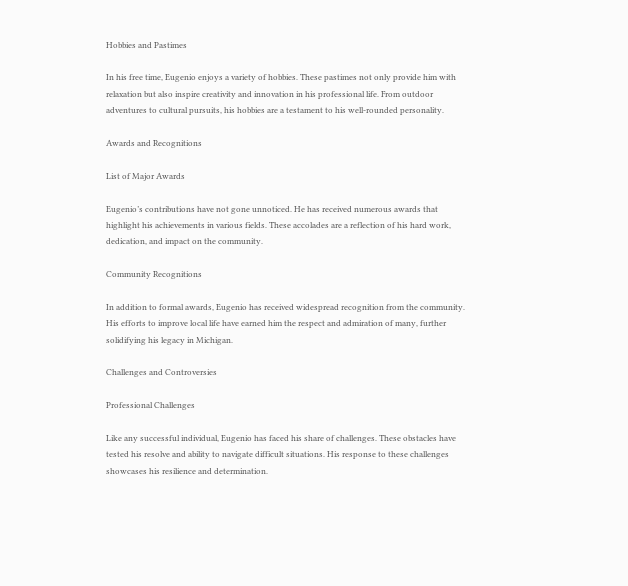Hobbies and Pastimes

In his free time, Eugenio enjoys a variety of hobbies. These pastimes not only provide him with relaxation but also inspire creativity and innovation in his professional life. From outdoor adventures to cultural pursuits, his hobbies are a testament to his well-rounded personality.

Awards and Recognitions

List of Major Awards

Eugenio’s contributions have not gone unnoticed. He has received numerous awards that highlight his achievements in various fields. These accolades are a reflection of his hard work, dedication, and impact on the community.

Community Recognitions

In addition to formal awards, Eugenio has received widespread recognition from the community. His efforts to improve local life have earned him the respect and admiration of many, further solidifying his legacy in Michigan.

Challenges and Controversies

Professional Challenges

Like any successful individual, Eugenio has faced his share of challenges. These obstacles have tested his resolve and ability to navigate difficult situations. His response to these challenges showcases his resilience and determination.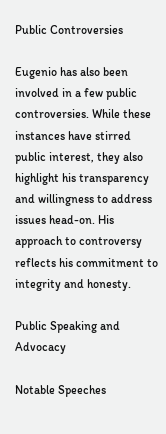Public Controversies

Eugenio has also been involved in a few public controversies. While these instances have stirred public interest, they also highlight his transparency and willingness to address issues head-on. His approach to controversy reflects his commitment to integrity and honesty.

Public Speaking and Advocacy

Notable Speeches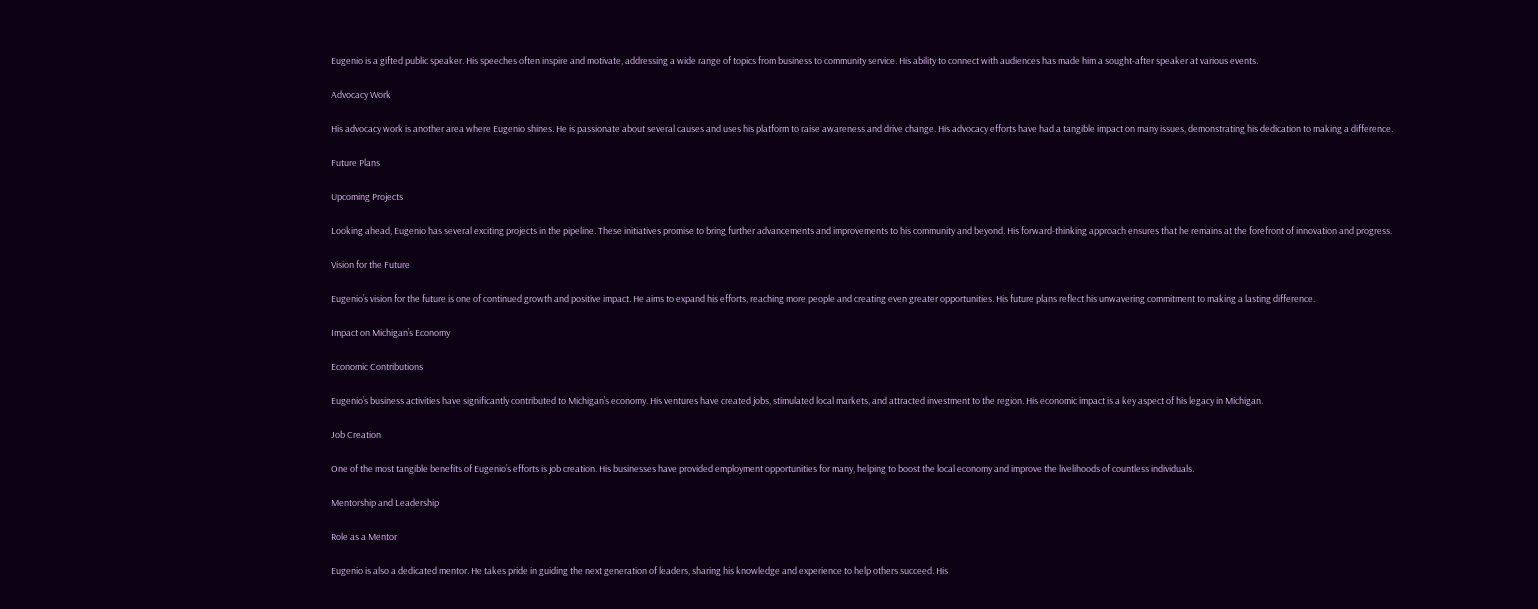Eugenio is a gifted public speaker. His speeches often inspire and motivate, addressing a wide range of topics from business to community service. His ability to connect with audiences has made him a sought-after speaker at various events.

Advocacy Work

His advocacy work is another area where Eugenio shines. He is passionate about several causes and uses his platform to raise awareness and drive change. His advocacy efforts have had a tangible impact on many issues, demonstrating his dedication to making a difference.

Future Plans

Upcoming Projects

Looking ahead, Eugenio has several exciting projects in the pipeline. These initiatives promise to bring further advancements and improvements to his community and beyond. His forward-thinking approach ensures that he remains at the forefront of innovation and progress.

Vision for the Future

Eugenio’s vision for the future is one of continued growth and positive impact. He aims to expand his efforts, reaching more people and creating even greater opportunities. His future plans reflect his unwavering commitment to making a lasting difference.

Impact on Michigan’s Economy

Economic Contributions

Eugenio’s business activities have significantly contributed to Michigan’s economy. His ventures have created jobs, stimulated local markets, and attracted investment to the region. His economic impact is a key aspect of his legacy in Michigan.

Job Creation

One of the most tangible benefits of Eugenio’s efforts is job creation. His businesses have provided employment opportunities for many, helping to boost the local economy and improve the livelihoods of countless individuals.

Mentorship and Leadership

Role as a Mentor

Eugenio is also a dedicated mentor. He takes pride in guiding the next generation of leaders, sharing his knowledge and experience to help others succeed. His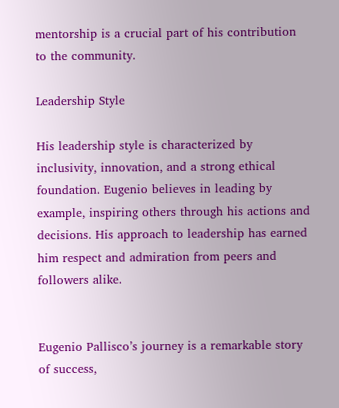mentorship is a crucial part of his contribution to the community.

Leadership Style

His leadership style is characterized by inclusivity, innovation, and a strong ethical foundation. Eugenio believes in leading by example, inspiring others through his actions and decisions. His approach to leadership has earned him respect and admiration from peers and followers alike.


Eugenio Pallisco’s journey is a remarkable story of success,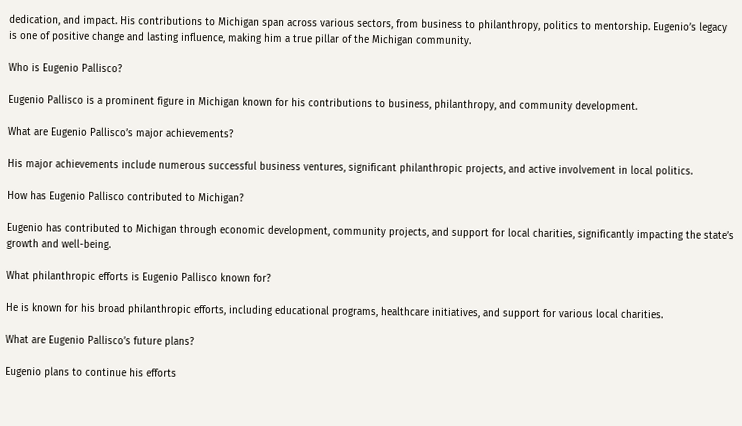dedication, and impact. His contributions to Michigan span across various sectors, from business to philanthropy, politics to mentorship. Eugenio’s legacy is one of positive change and lasting influence, making him a true pillar of the Michigan community.

Who is Eugenio Pallisco?

Eugenio Pallisco is a prominent figure in Michigan known for his contributions to business, philanthropy, and community development.

What are Eugenio Pallisco’s major achievements?

His major achievements include numerous successful business ventures, significant philanthropic projects, and active involvement in local politics.

How has Eugenio Pallisco contributed to Michigan?

Eugenio has contributed to Michigan through economic development, community projects, and support for local charities, significantly impacting the state’s growth and well-being.

What philanthropic efforts is Eugenio Pallisco known for?

He is known for his broad philanthropic efforts, including educational programs, healthcare initiatives, and support for various local charities.

What are Eugenio Pallisco’s future plans?

Eugenio plans to continue his efforts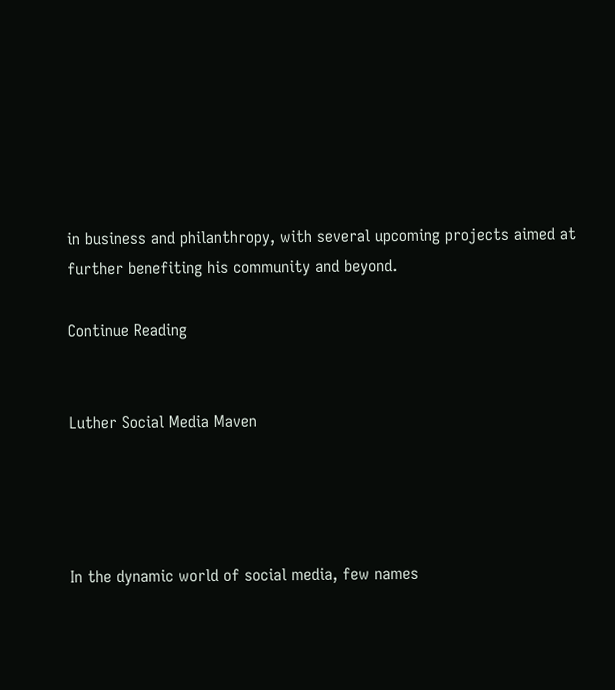in business and philanthropy, with several upcoming projects aimed at further benefiting his community and beyond.

Continue Reading


Luther Social Media Maven




In the dynamic world of social media, few names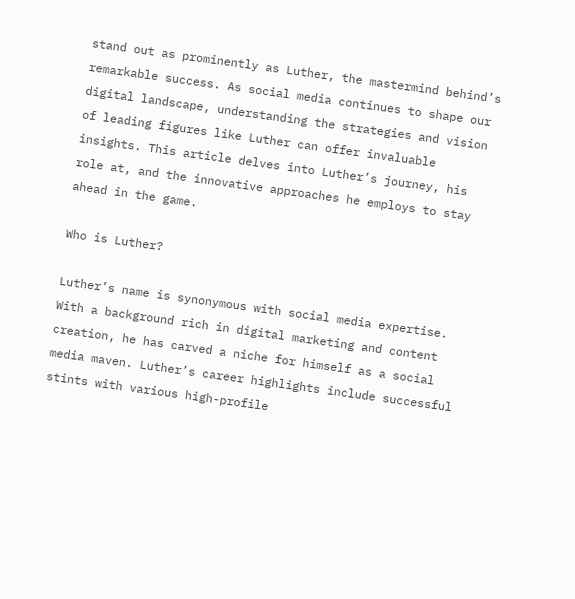stand out as prominently as Luther, the mastermind behind’s remarkable success. As social media continues to shape our digital landscape, understanding the strategies and vision of leading figures like Luther can offer invaluable insights. This article delves into Luther’s journey, his role at, and the innovative approaches he employs to stay ahead in the game.

Who is Luther?

Luther’s name is synonymous with social media expertise. With a background rich in digital marketing and content creation, he has carved a niche for himself as a social media maven. Luther’s career highlights include successful stints with various high-profile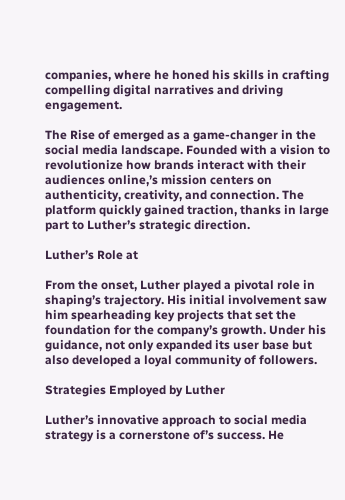companies, where he honed his skills in crafting compelling digital narratives and driving engagement.

The Rise of emerged as a game-changer in the social media landscape. Founded with a vision to revolutionize how brands interact with their audiences online,’s mission centers on authenticity, creativity, and connection. The platform quickly gained traction, thanks in large part to Luther’s strategic direction.

Luther’s Role at

From the onset, Luther played a pivotal role in shaping’s trajectory. His initial involvement saw him spearheading key projects that set the foundation for the company’s growth. Under his guidance, not only expanded its user base but also developed a loyal community of followers.

Strategies Employed by Luther

Luther’s innovative approach to social media strategy is a cornerstone of’s success. He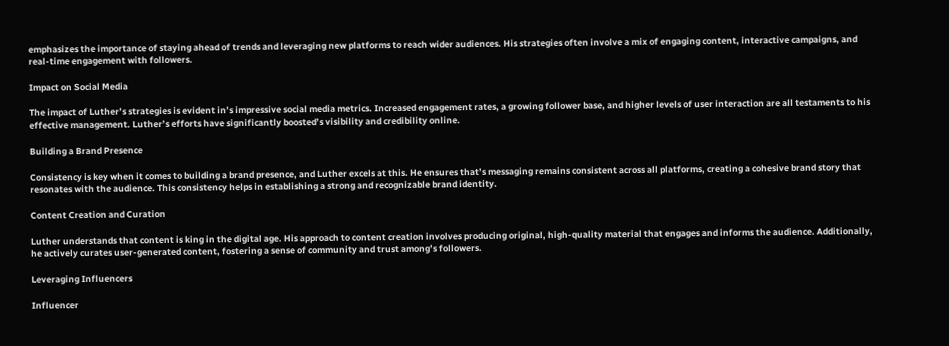emphasizes the importance of staying ahead of trends and leveraging new platforms to reach wider audiences. His strategies often involve a mix of engaging content, interactive campaigns, and real-time engagement with followers.

Impact on Social Media

The impact of Luther’s strategies is evident in’s impressive social media metrics. Increased engagement rates, a growing follower base, and higher levels of user interaction are all testaments to his effective management. Luther’s efforts have significantly boosted’s visibility and credibility online.

Building a Brand Presence

Consistency is key when it comes to building a brand presence, and Luther excels at this. He ensures that’s messaging remains consistent across all platforms, creating a cohesive brand story that resonates with the audience. This consistency helps in establishing a strong and recognizable brand identity.

Content Creation and Curation

Luther understands that content is king in the digital age. His approach to content creation involves producing original, high-quality material that engages and informs the audience. Additionally, he actively curates user-generated content, fostering a sense of community and trust among’s followers.

Leveraging Influencers

Influencer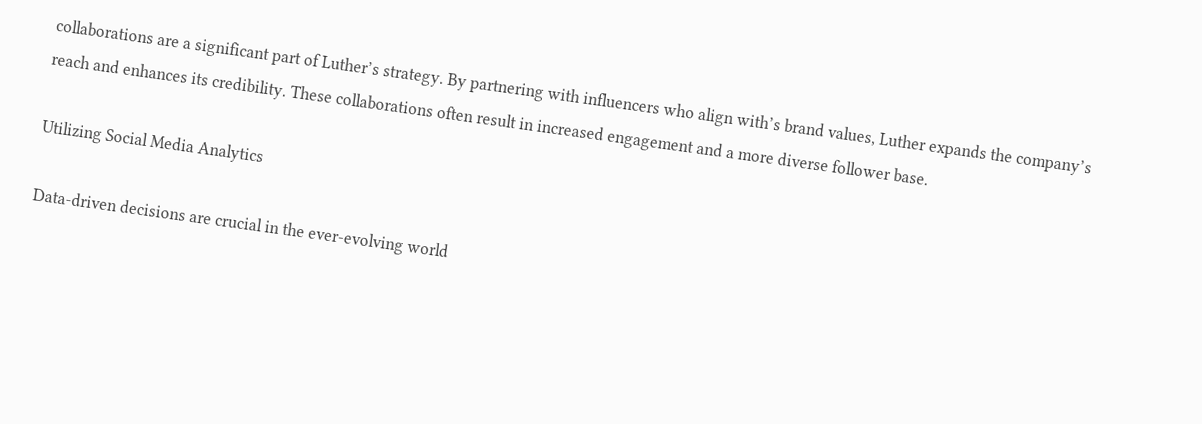collaborations are a significant part of Luther’s strategy. By partnering with influencers who align with’s brand values, Luther expands the company’s reach and enhances its credibility. These collaborations often result in increased engagement and a more diverse follower base.

Utilizing Social Media Analytics

Data-driven decisions are crucial in the ever-evolving world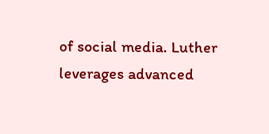of social media. Luther leverages advanced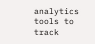analytics tools to track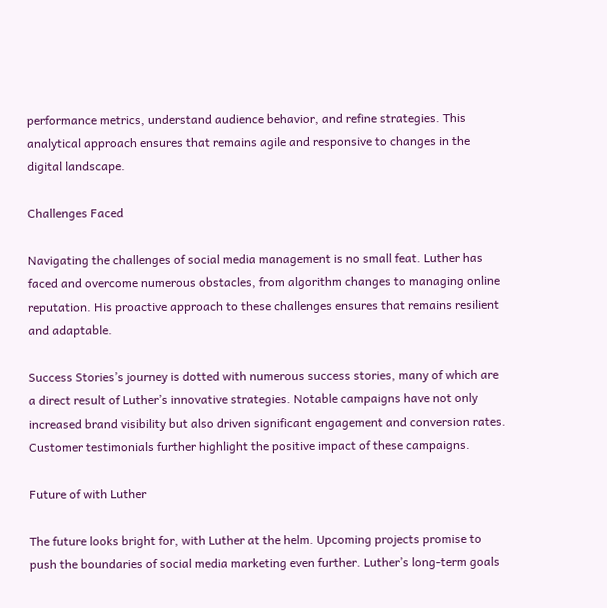performance metrics, understand audience behavior, and refine strategies. This analytical approach ensures that remains agile and responsive to changes in the digital landscape.

Challenges Faced

Navigating the challenges of social media management is no small feat. Luther has faced and overcome numerous obstacles, from algorithm changes to managing online reputation. His proactive approach to these challenges ensures that remains resilient and adaptable.

Success Stories’s journey is dotted with numerous success stories, many of which are a direct result of Luther’s innovative strategies. Notable campaigns have not only increased brand visibility but also driven significant engagement and conversion rates. Customer testimonials further highlight the positive impact of these campaigns.

Future of with Luther

The future looks bright for, with Luther at the helm. Upcoming projects promise to push the boundaries of social media marketing even further. Luther’s long-term goals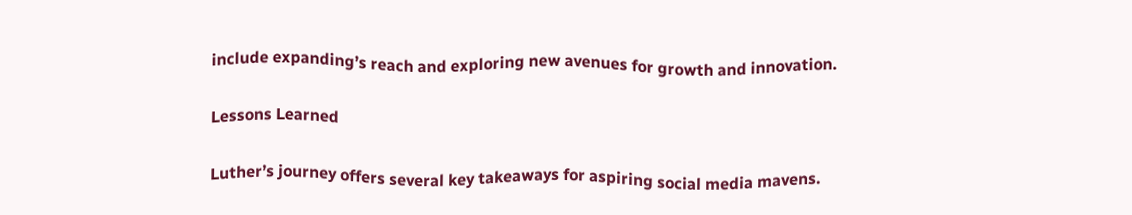include expanding’s reach and exploring new avenues for growth and innovation.

Lessons Learned

Luther’s journey offers several key takeaways for aspiring social media mavens.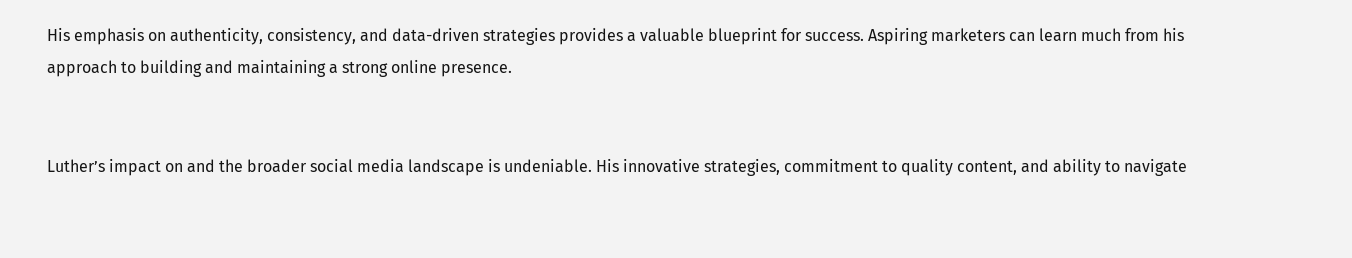His emphasis on authenticity, consistency, and data-driven strategies provides a valuable blueprint for success. Aspiring marketers can learn much from his approach to building and maintaining a strong online presence.


Luther’s impact on and the broader social media landscape is undeniable. His innovative strategies, commitment to quality content, and ability to navigate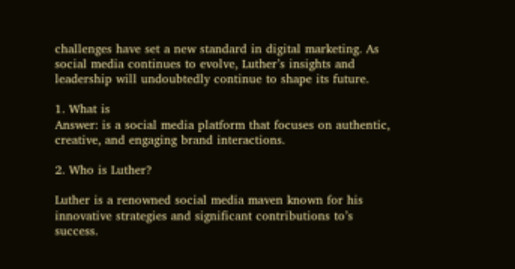challenges have set a new standard in digital marketing. As social media continues to evolve, Luther’s insights and leadership will undoubtedly continue to shape its future.

1. What is
Answer: is a social media platform that focuses on authentic, creative, and engaging brand interactions.

2. Who is Luther?

Luther is a renowned social media maven known for his innovative strategies and significant contributions to’s success.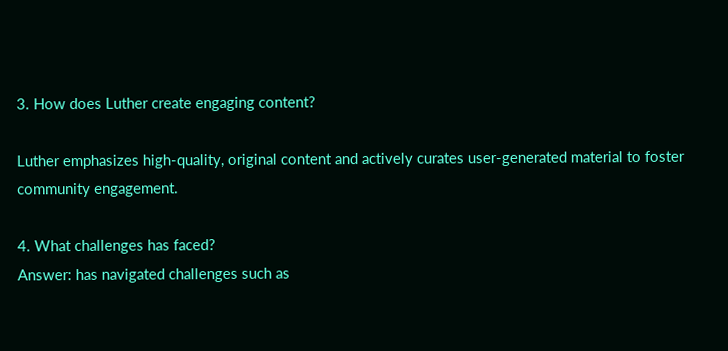3. How does Luther create engaging content?

Luther emphasizes high-quality, original content and actively curates user-generated material to foster community engagement.

4. What challenges has faced?
Answer: has navigated challenges such as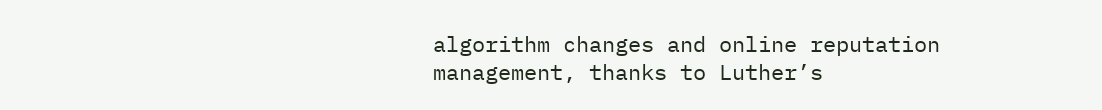algorithm changes and online reputation management, thanks to Luther’s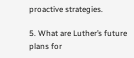proactive strategies.

5. What are Luther’s future plans for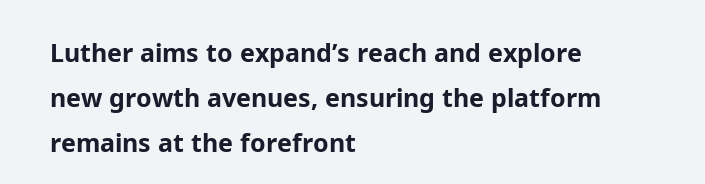Luther aims to expand’s reach and explore new growth avenues, ensuring the platform remains at the forefront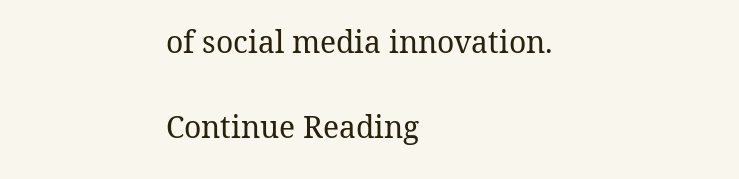of social media innovation.

Continue Reading